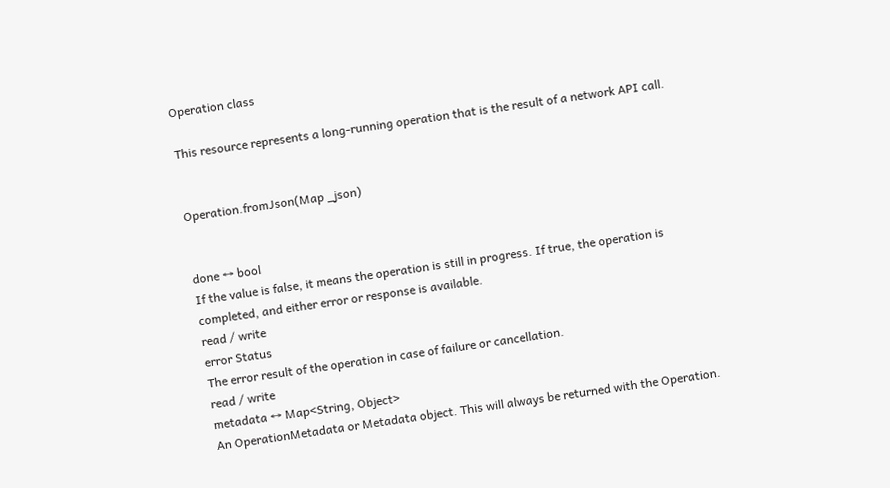Operation class

This resource represents a long-running operation that is the result of a network API call.


Operation.fromJson(Map _json)


done ↔ bool
If the value is false, it means the operation is still in progress. If true, the operation is completed, and either error or response is available.
read / write
error Status
The error result of the operation in case of failure or cancellation.
read / write
metadata ↔ Map<String, Object>
An OperationMetadata or Metadata object. This will always be returned with the Operation.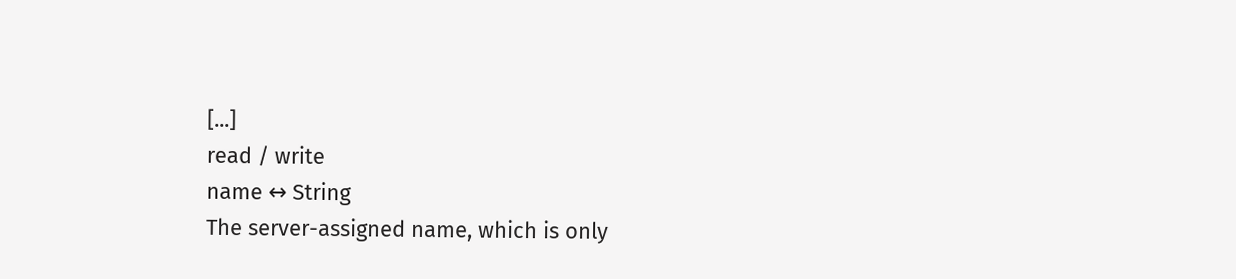[...]
read / write
name ↔ String
The server-assigned name, which is only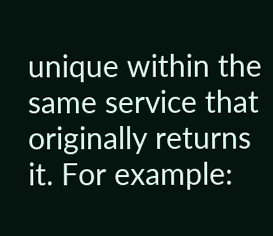unique within the same service that originally returns it. For example: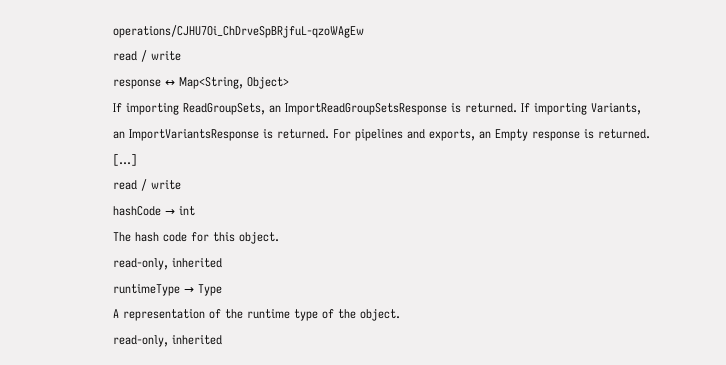operations/CJHU7Oi_ChDrveSpBRjfuL-qzoWAgEw
read / write
response ↔ Map<String, Object>
If importing ReadGroupSets, an ImportReadGroupSetsResponse is returned. If importing Variants, an ImportVariantsResponse is returned. For pipelines and exports, an Empty response is returned. [...]
read / write
hashCode → int
The hash code for this object.
read-only, inherited
runtimeType → Type
A representation of the runtime type of the object.
read-only, inherited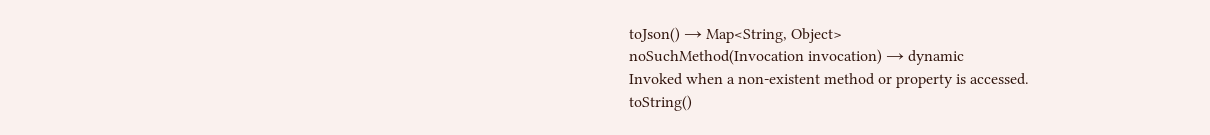toJson() → Map<String, Object>
noSuchMethod(Invocation invocation) → dynamic
Invoked when a non-existent method or property is accessed.
toString()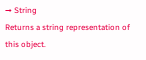→ String
Returns a string representation of this object.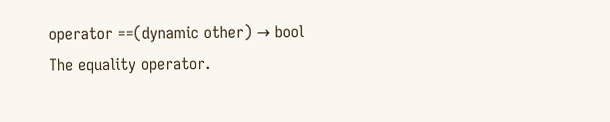operator ==(dynamic other) → bool
The equality operator.